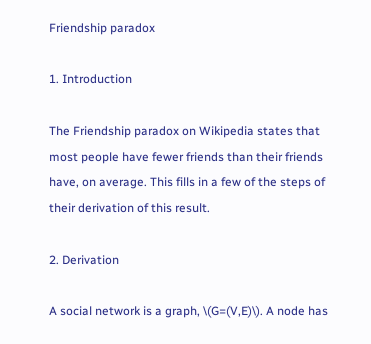Friendship paradox

1. Introduction

The Friendship paradox on Wikipedia states that most people have fewer friends than their friends have, on average. This fills in a few of the steps of their derivation of this result.

2. Derivation

A social network is a graph, \(G=(V,E)\). A node has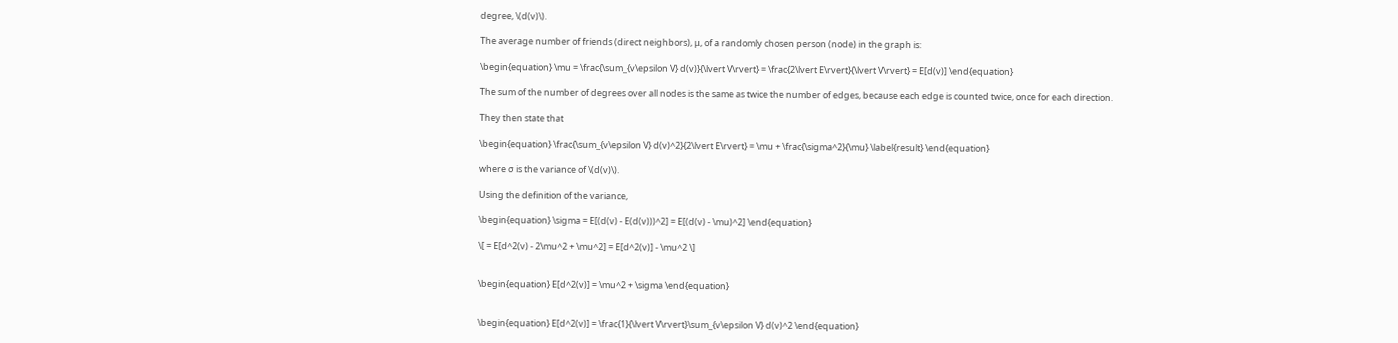degree, \(d(v)\).

The average number of friends (direct neighbors), μ, of a randomly chosen person (node) in the graph is:

\begin{equation} \mu = \frac{\sum_{v\epsilon V} d(v)}{\lvert V\rvert} = \frac{2\lvert E\rvert}{\lvert V\rvert} = E[d(v)] \end{equation}

The sum of the number of degrees over all nodes is the same as twice the number of edges, because each edge is counted twice, once for each direction.

They then state that

\begin{equation} \frac{\sum_{v\epsilon V} d(v)^2}{2\lvert E\rvert} = \mu + \frac{\sigma^2}{\mu} \label{result} \end{equation}

where σ is the variance of \(d(v)\).

Using the definition of the variance,

\begin{equation} \sigma = E[(d(v) - E(d(v)))^2] = E[(d(v) - \mu)^2] \end{equation}

\[ = E[d^2(v) - 2\mu^2 + \mu^2] = E[d^2(v)] - \mu^2 \]


\begin{equation} E[d^2(v)] = \mu^2 + \sigma \end{equation}


\begin{equation} E[d^2(v)] = \frac{1}{\lvert V\rvert}\sum_{v\epsilon V} d(v)^2 \end{equation}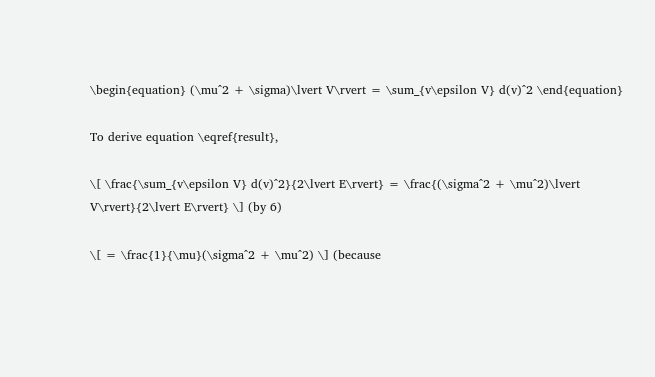\begin{equation} (\mu^2 + \sigma)\lvert V\rvert = \sum_{v\epsilon V} d(v)^2 \end{equation}

To derive equation \eqref{result},

\[ \frac{\sum_{v\epsilon V} d(v)^2}{2\lvert E\rvert} = \frac{(\sigma^2 + \mu^2)\lvert V\rvert}{2\lvert E\rvert} \] (by 6)

\[ = \frac{1}{\mu}(\sigma^2 + \mu^2) \] (because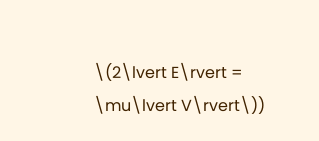\(2\lvert E\rvert = \mu\lvert V\rvert\))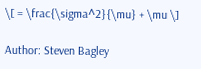\[ = \frac{\sigma^2}{\mu} + \mu \]

Author: Steven Bagley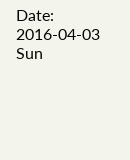Date: 2016-04-03 Sun